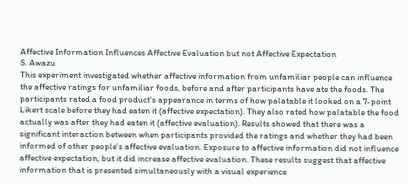Affective Information Influences Affective Evaluation but not Affective Expectation
S. Awazu
This experiment investigated whether affective information from unfamiliar people can influence the affective ratings for unfamiliar foods, before and after participants have ate the foods. The participants rated a food product's appearance in terms of how palatable it looked on a 7-point Likert scale before they had eaten it (affective expectation). They also rated how palatable the food actually was after they had eaten it (affective evaluation). Results showed that there was a significant interaction between when participants provided the ratings and whether they had been informed of other people's affective evaluation. Exposure to affective information did not influence affective expectation, but it did increase affective evaluation. These results suggest that affective information that is presented simultaneously with a visual experience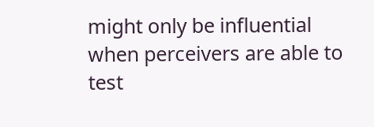might only be influential when perceivers are able to test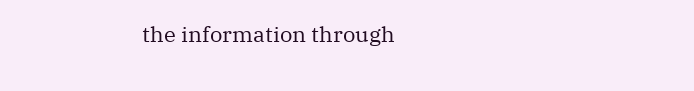the information through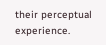their perceptual experience.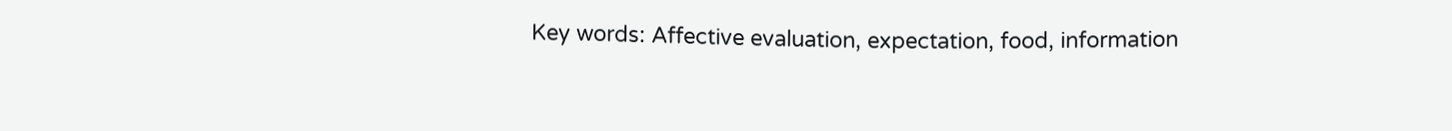Key words: Affective evaluation, expectation, food, information